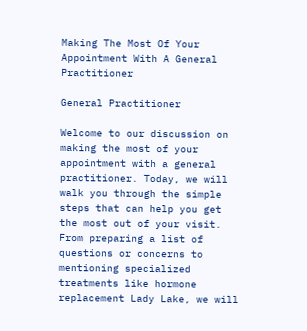Making The Most Of Your Appointment With A General Practitioner

General Practitioner

Welcome to our discussion on making the most of your appointment with a general practitioner. Today, we will walk you through the simple steps that can help you get the most out of your visit. From preparing a list of questions or concerns to mentioning specialized treatments like hormone replacement Lady Lake, we will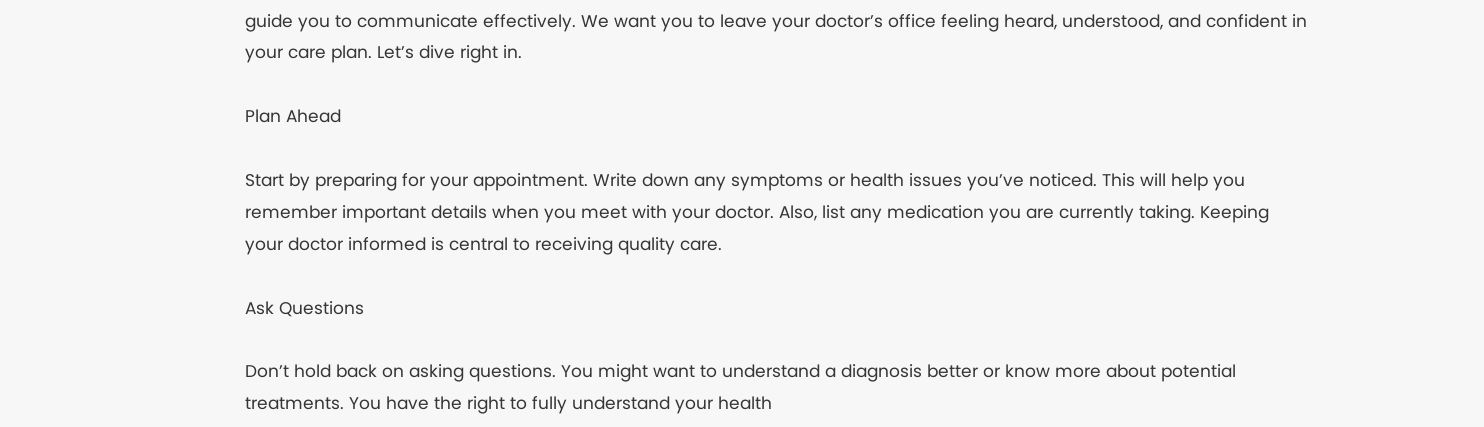guide you to communicate effectively. We want you to leave your doctor’s office feeling heard, understood, and confident in your care plan. Let’s dive right in.

Plan Ahead

Start by preparing for your appointment. Write down any symptoms or health issues you’ve noticed. This will help you remember important details when you meet with your doctor. Also, list any medication you are currently taking. Keeping your doctor informed is central to receiving quality care.

Ask Questions

Don’t hold back on asking questions. You might want to understand a diagnosis better or know more about potential treatments. You have the right to fully understand your health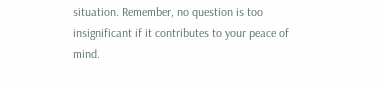situation. Remember, no question is too insignificant if it contributes to your peace of mind.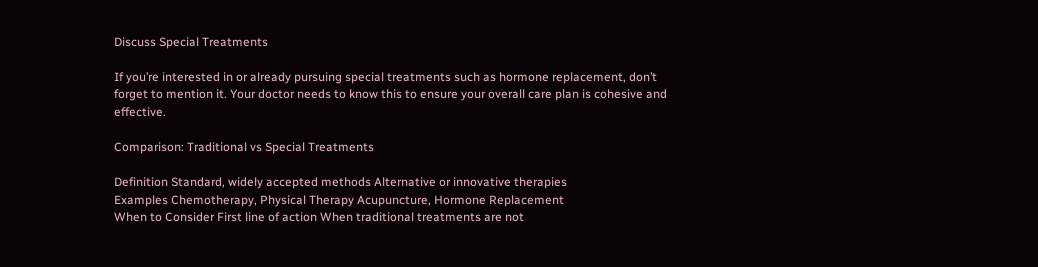Discuss Special Treatments

If you’re interested in or already pursuing special treatments such as hormone replacement, don’t forget to mention it. Your doctor needs to know this to ensure your overall care plan is cohesive and effective.

Comparison: Traditional vs Special Treatments

Definition Standard, widely accepted methods Alternative or innovative therapies
Examples Chemotherapy, Physical Therapy Acupuncture, Hormone Replacement
When to Consider First line of action When traditional treatments are not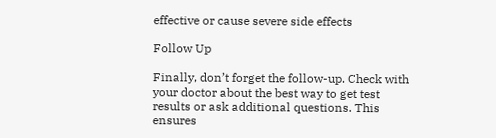effective or cause severe side effects

Follow Up

Finally, don’t forget the follow-up. Check with your doctor about the best way to get test results or ask additional questions. This ensures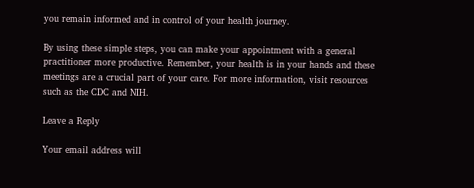you remain informed and in control of your health journey.

By using these simple steps, you can make your appointment with a general practitioner more productive. Remember, your health is in your hands and these meetings are a crucial part of your care. For more information, visit resources such as the CDC and NIH.

Leave a Reply

Your email address will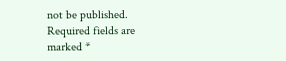not be published. Required fields are marked *